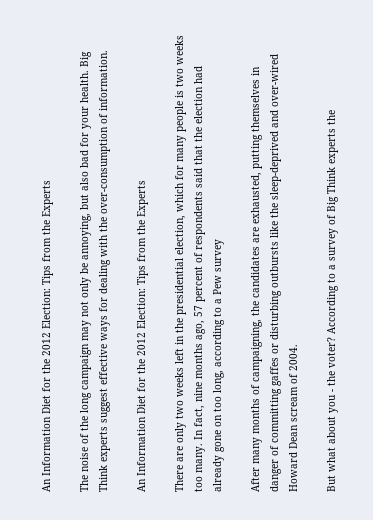An Information Diet for the 2012 Election: Tips from the Experts

The noise of the long campaign may not only be annoying, but also bad for your health. Big Think experts suggest effective ways for dealing with the over-consumption of information.

An Information Diet for the 2012 Election: Tips from the Experts

There are only two weeks left in the presidential election, which for many people is two weeks too many. In fact, nine months ago, 57 percent of respondents said that the election had already gone on too long, according to a Pew survey

After many months of campaigning, the candidates are exhausted, putting themselves in danger of committing gaffes or disturbing outbursts like the sleep-deprived and over-wired Howard Dean scream of 2004.

But what about you - the voter? According to a survey of Big Think experts the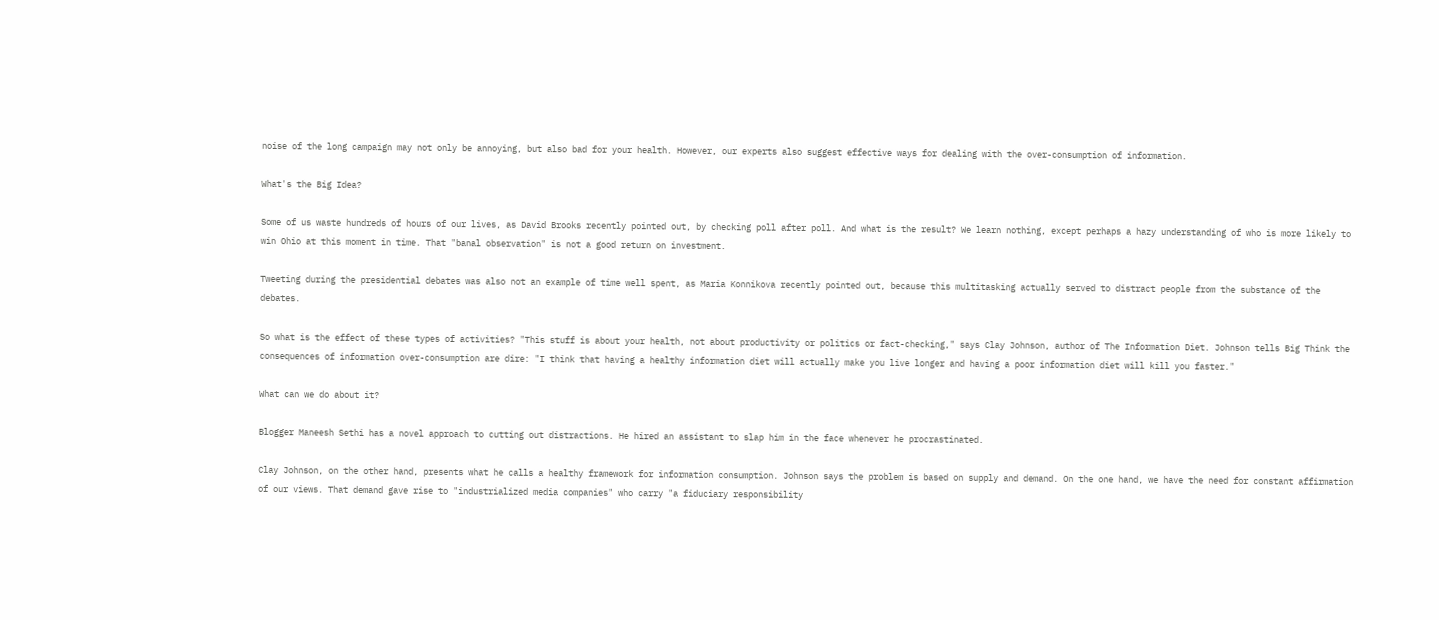noise of the long campaign may not only be annoying, but also bad for your health. However, our experts also suggest effective ways for dealing with the over-consumption of information.

What's the Big Idea?

Some of us waste hundreds of hours of our lives, as David Brooks recently pointed out, by checking poll after poll. And what is the result? We learn nothing, except perhaps a hazy understanding of who is more likely to win Ohio at this moment in time. That "banal observation" is not a good return on investment.

Tweeting during the presidential debates was also not an example of time well spent, as Maria Konnikova recently pointed out, because this multitasking actually served to distract people from the substance of the debates.

So what is the effect of these types of activities? "This stuff is about your health, not about productivity or politics or fact-checking," says Clay Johnson, author of The Information Diet. Johnson tells Big Think the consequences of information over-consumption are dire: "I think that having a healthy information diet will actually make you live longer and having a poor information diet will kill you faster."

What can we do about it?

Blogger Maneesh Sethi has a novel approach to cutting out distractions. He hired an assistant to slap him in the face whenever he procrastinated.

Clay Johnson, on the other hand, presents what he calls a healthy framework for information consumption. Johnson says the problem is based on supply and demand. On the one hand, we have the need for constant affirmation of our views. That demand gave rise to "industrialized media companies" who carry "a fiduciary responsibility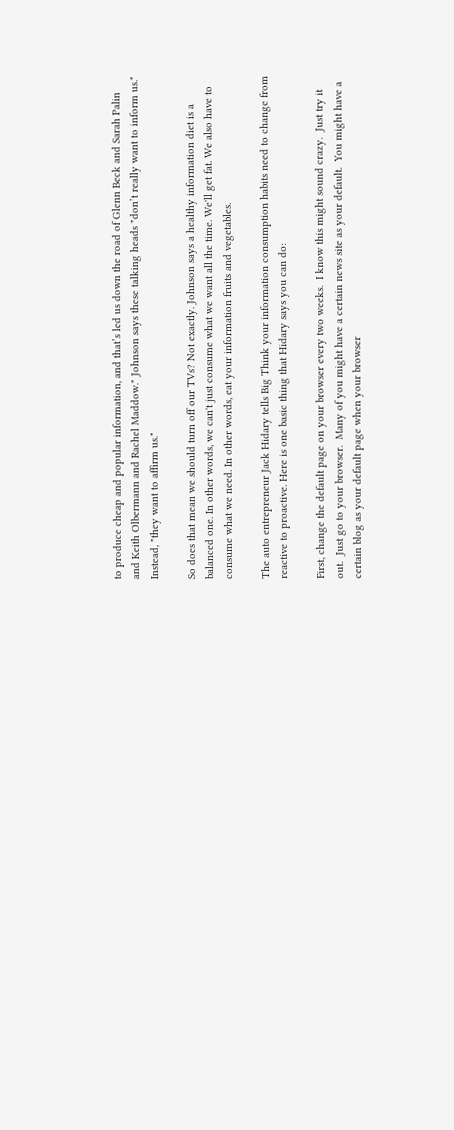to produce cheap and popular information, and that’s led us down the road of Glenn Beck and Sarah Palin and Keith Olbermann and Rachel Maddow." Johnson says these talking heads "don’t really want to inform us." Instead, "they want to affirm us."

So does that mean we should turn off our TVs? Not exactly. Johnson says a healthy information diet is a balanced one. In other words, we can't just consume what we want all the time. We'll get fat. We also have to consume what we need. In other words, eat your information fruits and vegetables.

The auto entrepreneur Jack Hidary tells Big Think your information consumption habits need to change from reactive to proactive. Here is one basic thing that Hidary says you can do:

First, change the default page on your browser every two weeks.  I know this might sound crazy.  Just try it out.  Just go to your browser.  Many of you might have a certain news site as your default.  You might have a certain blog as your default page when your browser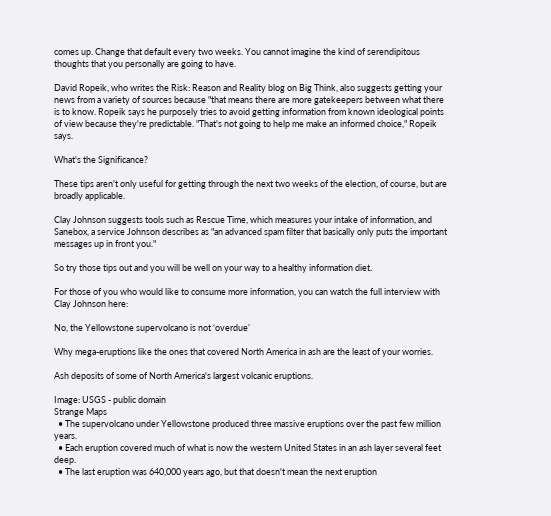comes up. Change that default every two weeks. You cannot imagine the kind of serendipitous thoughts that you personally are going to have.

David Ropeik, who writes the Risk: Reason and Reality blog on Big Think, also suggests getting your news from a variety of sources because "that means there are more gatekeepers between what there is to know. Ropeik says he purposely tries to avoid getting information from known ideological points of view because they're predictable. "That's not going to help me make an informed choice," Ropeik says.

What's the Significance?

These tips aren't only useful for getting through the next two weeks of the election, of course, but are broadly applicable.

Clay Johnson suggests tools such as Rescue Time, which measures your intake of information, and Sanebox, a service Johnson describes as "an advanced spam filter that basically only puts the important messages up in front you."

So try those tips out and you will be well on your way to a healthy information diet.

For those of you who would like to consume more information, you can watch the full interview with Clay Johnson here:

No, the Yellowstone supervolcano is not ‘overdue’

Why mega-eruptions like the ones that covered North America in ash are the least of your worries.

Ash deposits of some of North America's largest volcanic eruptions.

Image: USGS - public domain
Strange Maps
  • The supervolcano under Yellowstone produced three massive eruptions over the past few million years.
  • Each eruption covered much of what is now the western United States in an ash layer several feet deep.
  • The last eruption was 640,000 years ago, but that doesn't mean the next eruption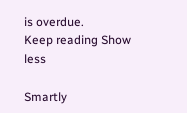is overdue.
Keep reading Show less

Smartly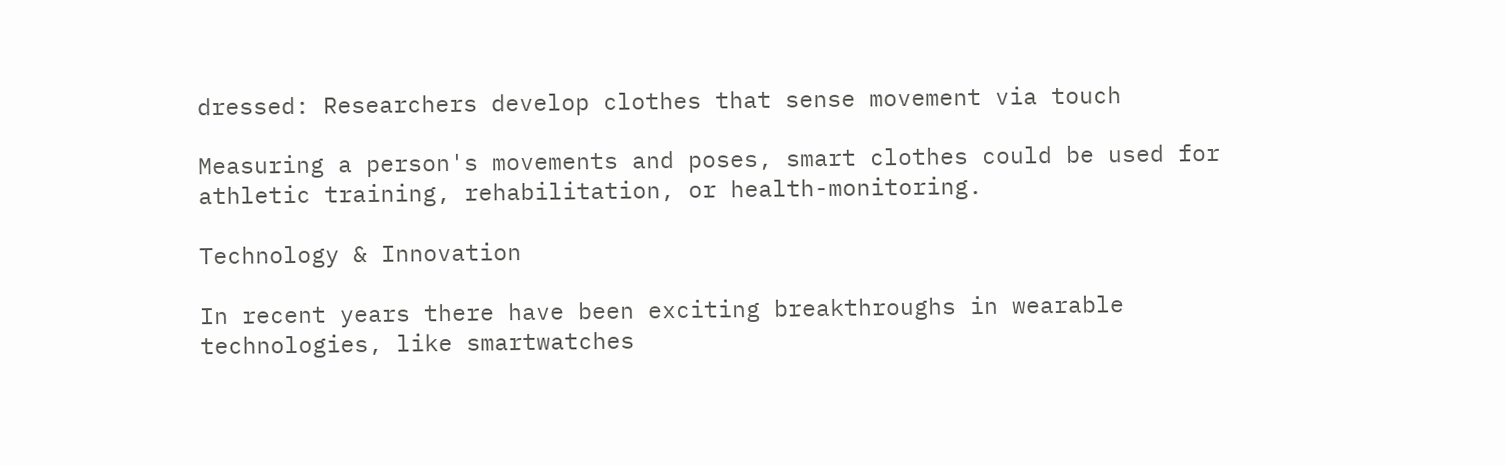dressed: Researchers develop clothes that sense movement via touch

Measuring a person's movements and poses, smart clothes could be used for athletic training, rehabilitation, or health-monitoring.

Technology & Innovation

In recent years there have been exciting breakthroughs in wearable technologies, like smartwatches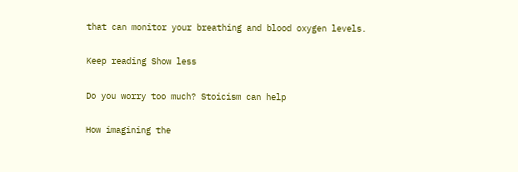that can monitor your breathing and blood oxygen levels.

Keep reading Show less

Do you worry too much? Stoicism can help

How imagining the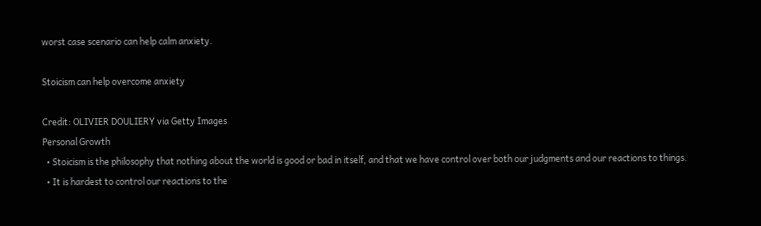worst case scenario can help calm anxiety.

Stoicism can help overcome anxiety

Credit: OLIVIER DOULIERY via Getty Images
Personal Growth
  • Stoicism is the philosophy that nothing about the world is good or bad in itself, and that we have control over both our judgments and our reactions to things.
  • It is hardest to control our reactions to the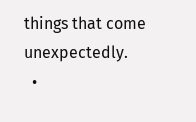things that come unexpectedly.
  •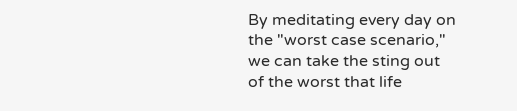By meditating every day on the "worst case scenario," we can take the sting out of the worst that life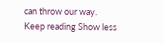can throw our way.
Keep reading Show less